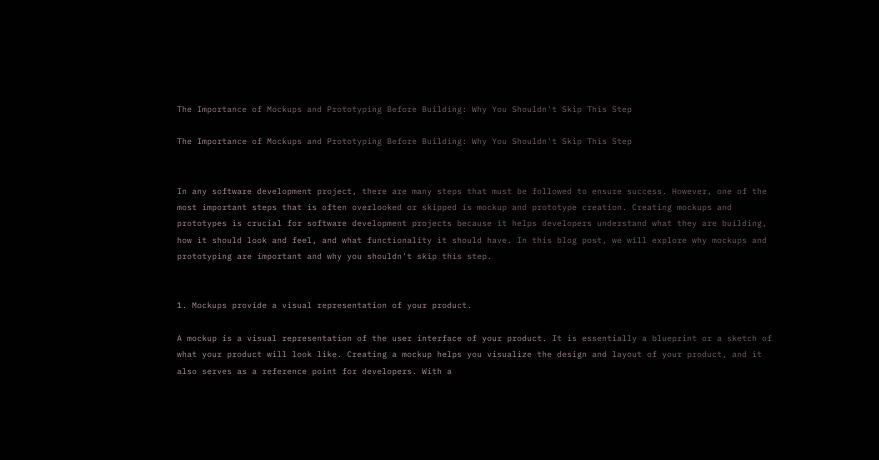The Importance of Mockups and Prototyping Before Building: Why You Shouldn't Skip This Step

The Importance of Mockups and Prototyping Before Building: Why You Shouldn't Skip This Step


In any software development project, there are many steps that must be followed to ensure success. However, one of the most important steps that is often overlooked or skipped is mockup and prototype creation. Creating mockups and prototypes is crucial for software development projects because it helps developers understand what they are building, how it should look and feel, and what functionality it should have. In this blog post, we will explore why mockups and prototyping are important and why you shouldn't skip this step.


1. Mockups provide a visual representation of your product.

A mockup is a visual representation of the user interface of your product. It is essentially a blueprint or a sketch of what your product will look like. Creating a mockup helps you visualize the design and layout of your product, and it also serves as a reference point for developers. With a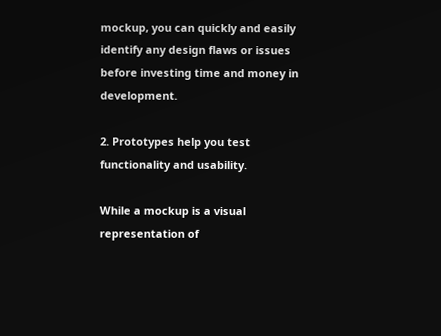mockup, you can quickly and easily identify any design flaws or issues before investing time and money in development.

2. Prototypes help you test functionality and usability.

While a mockup is a visual representation of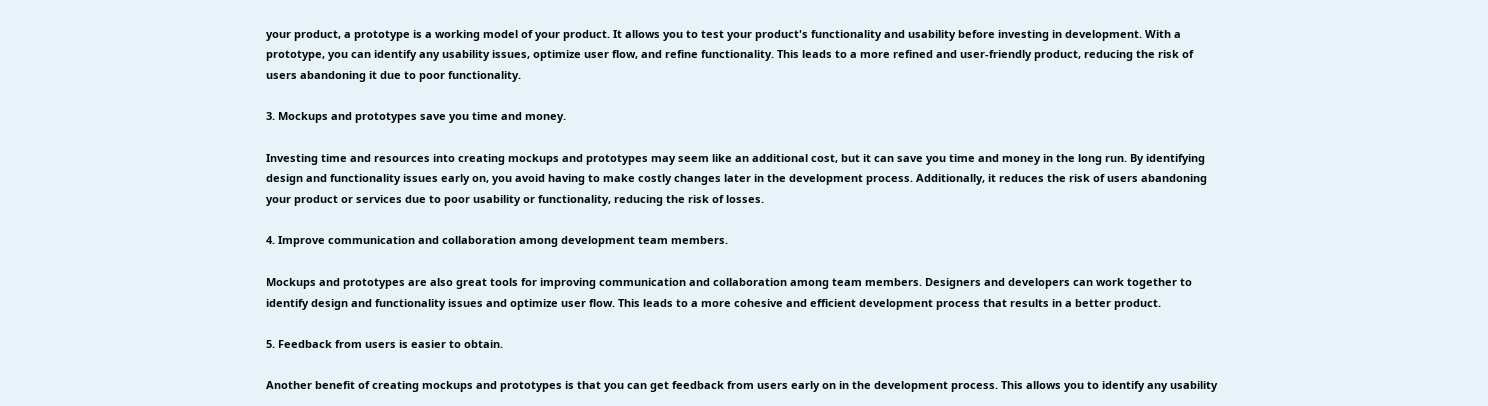your product, a prototype is a working model of your product. It allows you to test your product's functionality and usability before investing in development. With a prototype, you can identify any usability issues, optimize user flow, and refine functionality. This leads to a more refined and user-friendly product, reducing the risk of users abandoning it due to poor functionality.

3. Mockups and prototypes save you time and money.

Investing time and resources into creating mockups and prototypes may seem like an additional cost, but it can save you time and money in the long run. By identifying design and functionality issues early on, you avoid having to make costly changes later in the development process. Additionally, it reduces the risk of users abandoning your product or services due to poor usability or functionality, reducing the risk of losses.

4. Improve communication and collaboration among development team members.

Mockups and prototypes are also great tools for improving communication and collaboration among team members. Designers and developers can work together to identify design and functionality issues and optimize user flow. This leads to a more cohesive and efficient development process that results in a better product.

5. Feedback from users is easier to obtain.

Another benefit of creating mockups and prototypes is that you can get feedback from users early on in the development process. This allows you to identify any usability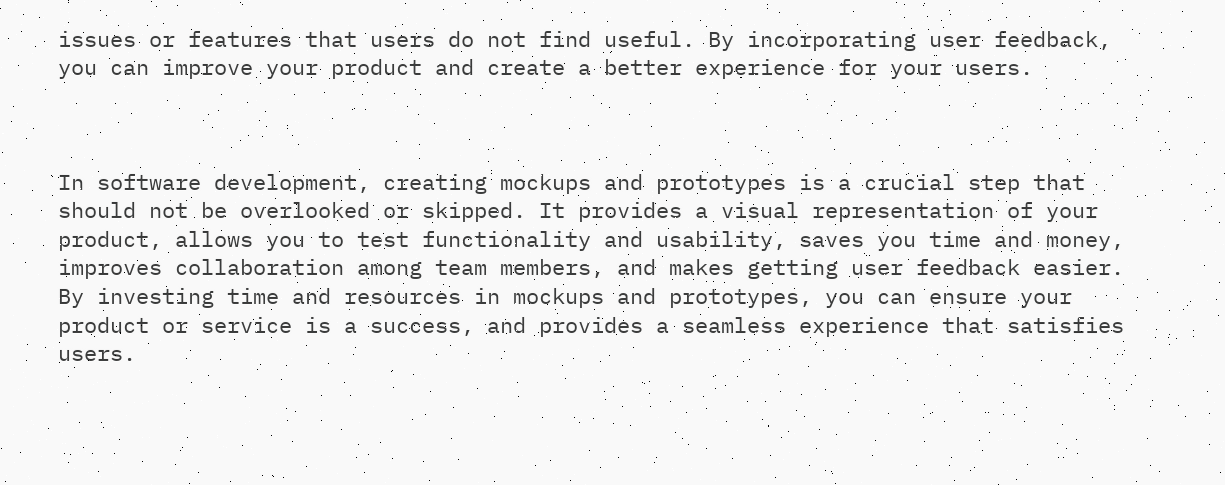issues or features that users do not find useful. By incorporating user feedback, you can improve your product and create a better experience for your users.



In software development, creating mockups and prototypes is a crucial step that should not be overlooked or skipped. It provides a visual representation of your product, allows you to test functionality and usability, saves you time and money, improves collaboration among team members, and makes getting user feedback easier. By investing time and resources in mockups and prototypes, you can ensure your product or service is a success, and provides a seamless experience that satisfies users.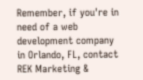Remember, if you're in need of a web development company in Orlando, FL, contact REK Marketing &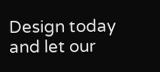Design today and let our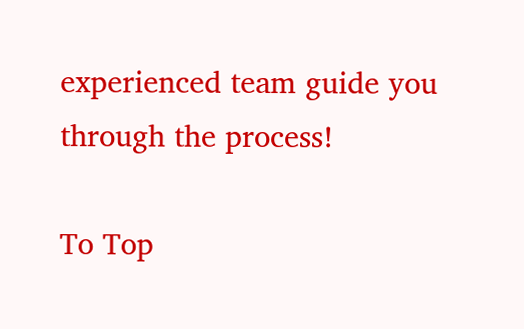experienced team guide you through the process!

To Top